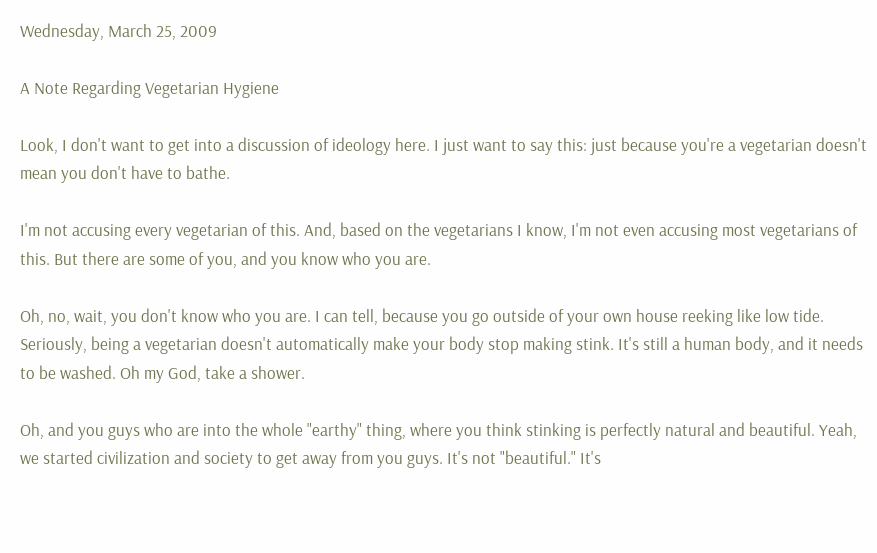Wednesday, March 25, 2009

A Note Regarding Vegetarian Hygiene

Look, I don't want to get into a discussion of ideology here. I just want to say this: just because you're a vegetarian doesn't mean you don't have to bathe.

I'm not accusing every vegetarian of this. And, based on the vegetarians I know, I'm not even accusing most vegetarians of this. But there are some of you, and you know who you are.

Oh, no, wait, you don't know who you are. I can tell, because you go outside of your own house reeking like low tide. Seriously, being a vegetarian doesn't automatically make your body stop making stink. It's still a human body, and it needs to be washed. Oh my God, take a shower.

Oh, and you guys who are into the whole "earthy" thing, where you think stinking is perfectly natural and beautiful. Yeah, we started civilization and society to get away from you guys. It's not "beautiful." It's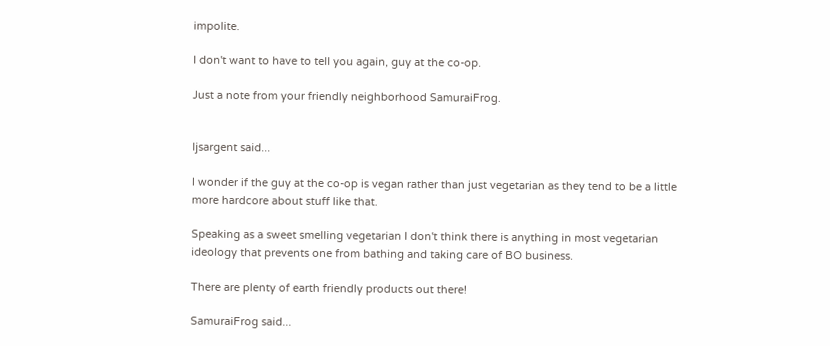impolite.

I don't want to have to tell you again, guy at the co-op.

Just a note from your friendly neighborhood SamuraiFrog.


ljsargent said...

I wonder if the guy at the co-op is vegan rather than just vegetarian as they tend to be a little more hardcore about stuff like that.

Speaking as a sweet smelling vegetarian I don't think there is anything in most vegetarian ideology that prevents one from bathing and taking care of BO business.

There are plenty of earth friendly products out there!

SamuraiFrog said...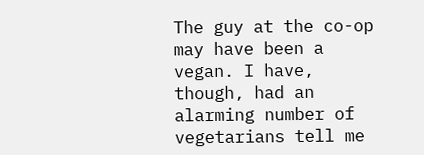The guy at the co-op may have been a vegan. I have, though, had an alarming number of vegetarians tell me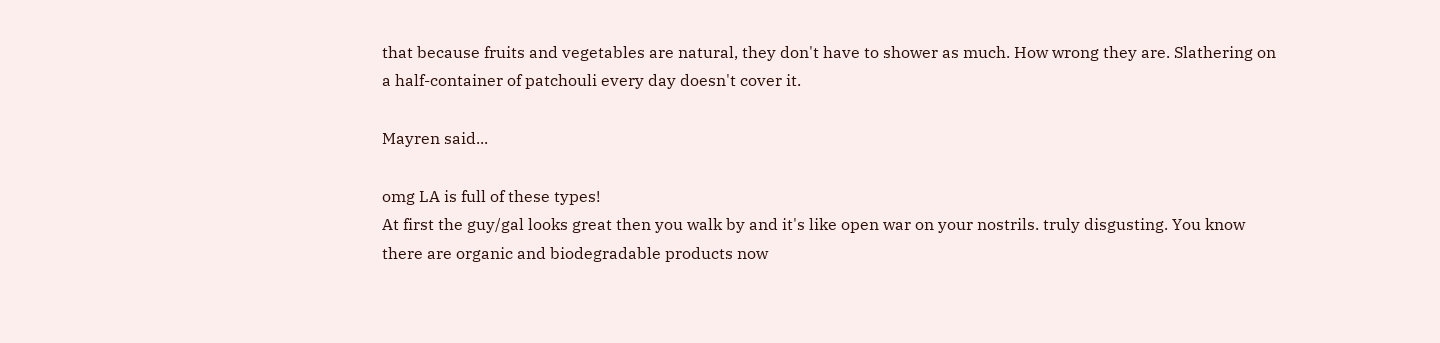that because fruits and vegetables are natural, they don't have to shower as much. How wrong they are. Slathering on a half-container of patchouli every day doesn't cover it.

Mayren said...

omg LA is full of these types!
At first the guy/gal looks great then you walk by and it's like open war on your nostrils. truly disgusting. You know there are organic and biodegradable products now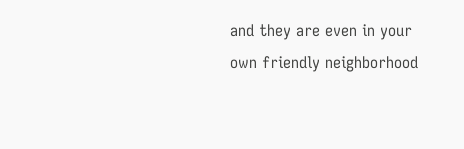and they are even in your own friendly neighborhood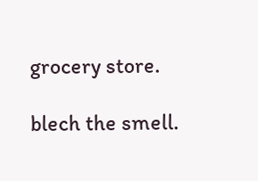grocery store.

blech the smell.